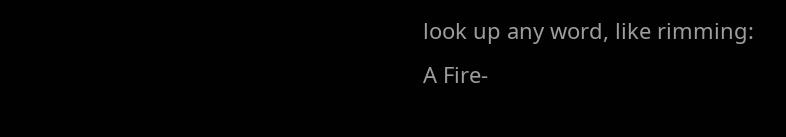look up any word, like rimming:
A Fire-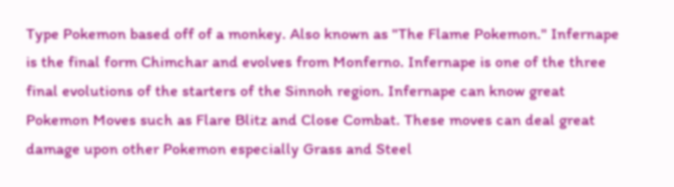Type Pokemon based off of a monkey. Also known as "The Flame Pokemon." Infernape is the final form Chimchar and evolves from Monferno. Infernape is one of the three final evolutions of the starters of the Sinnoh region. Infernape can know great Pokemon Moves such as Flare Blitz and Close Combat. These moves can deal great damage upon other Pokemon especially Grass and Steel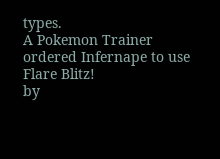types.
A Pokemon Trainer ordered Infernape to use Flare Blitz!
by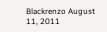Blackrenzo August 11, 2011